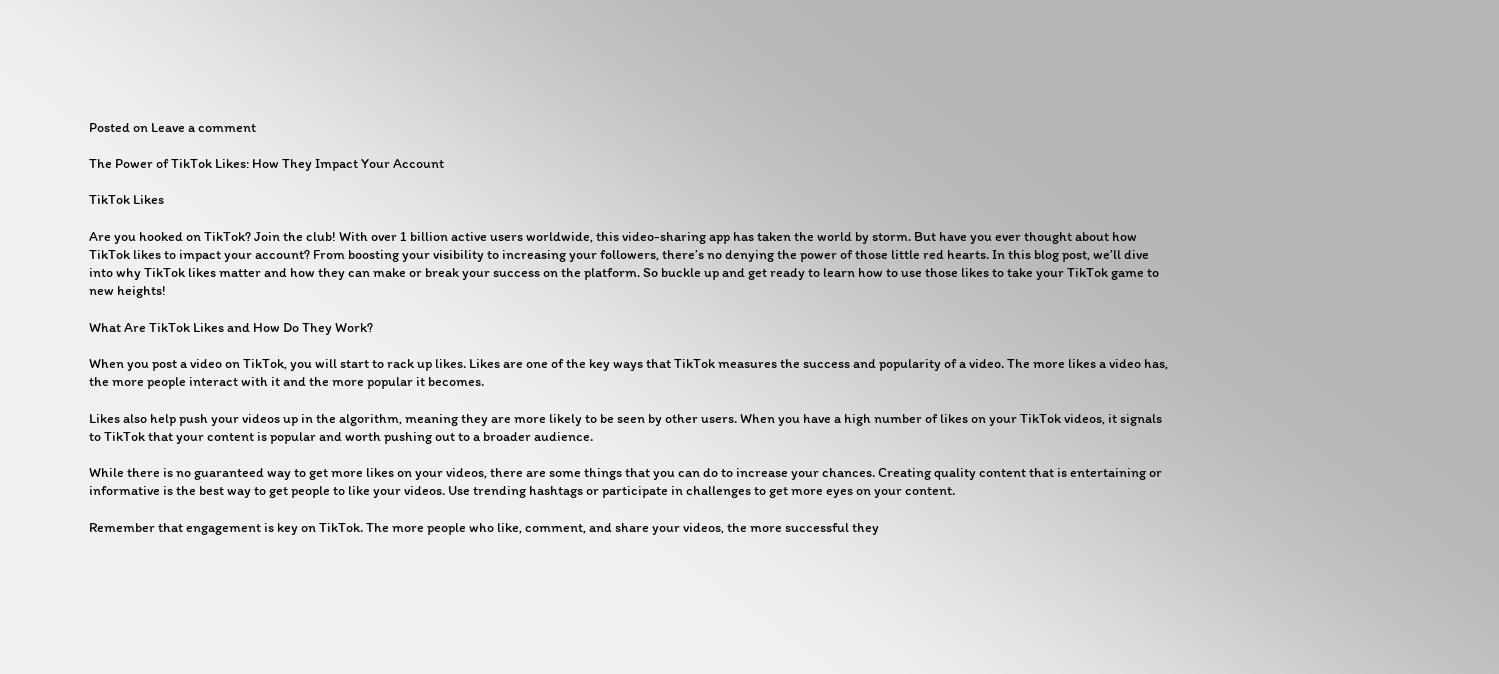Posted on Leave a comment

The Power of TikTok Likes: How They Impact Your Account

TikTok Likes

Are you hooked on TikTok? Join the club! With over 1 billion active users worldwide, this video-sharing app has taken the world by storm. But have you ever thought about how TikTok likes to impact your account? From boosting your visibility to increasing your followers, there’s no denying the power of those little red hearts. In this blog post, we’ll dive into why TikTok likes matter and how they can make or break your success on the platform. So buckle up and get ready to learn how to use those likes to take your TikTok game to new heights!

What Are TikTok Likes and How Do They Work?

When you post a video on TikTok, you will start to rack up likes. Likes are one of the key ways that TikTok measures the success and popularity of a video. The more likes a video has, the more people interact with it and the more popular it becomes.

Likes also help push your videos up in the algorithm, meaning they are more likely to be seen by other users. When you have a high number of likes on your TikTok videos, it signals to TikTok that your content is popular and worth pushing out to a broader audience.

While there is no guaranteed way to get more likes on your videos, there are some things that you can do to increase your chances. Creating quality content that is entertaining or informative is the best way to get people to like your videos. Use trending hashtags or participate in challenges to get more eyes on your content.

Remember that engagement is key on TikTok. The more people who like, comment, and share your videos, the more successful they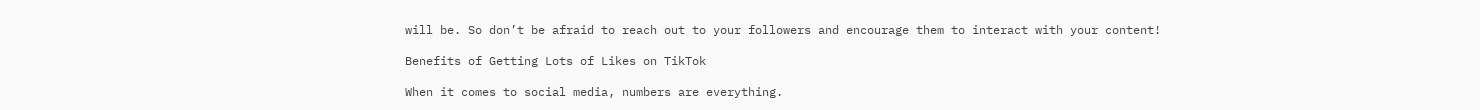will be. So don’t be afraid to reach out to your followers and encourage them to interact with your content!

Benefits of Getting Lots of Likes on TikTok

When it comes to social media, numbers are everything.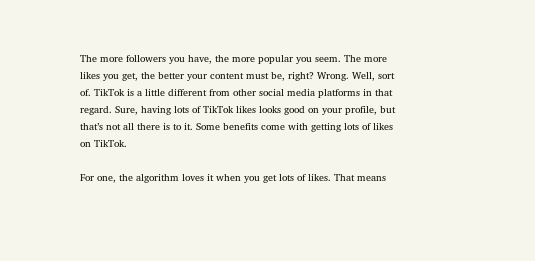The more followers you have, the more popular you seem. The more likes you get, the better your content must be, right? Wrong. Well, sort of. TikTok is a little different from other social media platforms in that regard. Sure, having lots of TikTok likes looks good on your profile, but that’s not all there is to it. Some benefits come with getting lots of likes on TikTok.

For one, the algorithm loves it when you get lots of likes. That means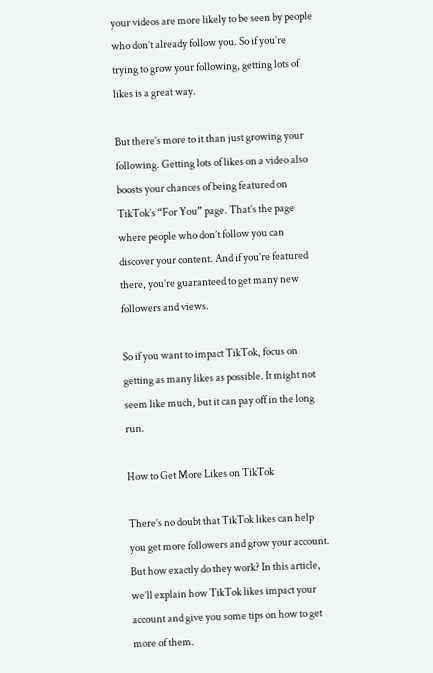your videos are more likely to be seen by people who don’t already follow you. So if you’re trying to grow your following, getting lots of likes is a great way.

But there’s more to it than just growing your following. Getting lots of likes on a video also boosts your chances of being featured on TikTok’s “For You” page. That’s the page where people who don’t follow you can discover your content. And if you’re featured there, you’re guaranteed to get many new followers and views.

So if you want to impact TikTok, focus on getting as many likes as possible. It might not seem like much, but it can pay off in the long run.

How to Get More Likes on TikTok

There’s no doubt that TikTok likes can help you get more followers and grow your account. But how exactly do they work? In this article, we’ll explain how TikTok likes impact your account and give you some tips on how to get more of them.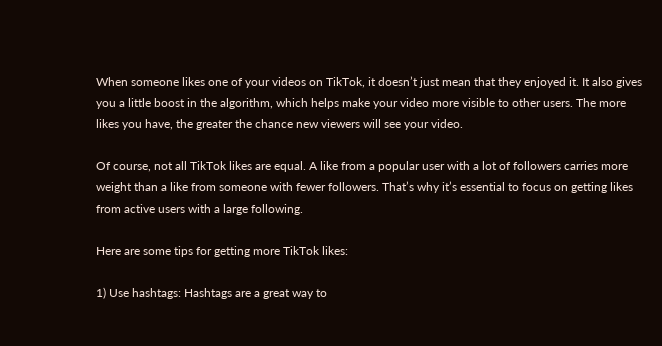When someone likes one of your videos on TikTok, it doesn’t just mean that they enjoyed it. It also gives you a little boost in the algorithm, which helps make your video more visible to other users. The more likes you have, the greater the chance new viewers will see your video.

Of course, not all TikTok likes are equal. A like from a popular user with a lot of followers carries more weight than a like from someone with fewer followers. That’s why it’s essential to focus on getting likes from active users with a large following.

Here are some tips for getting more TikTok likes:

1) Use hashtags: Hashtags are a great way to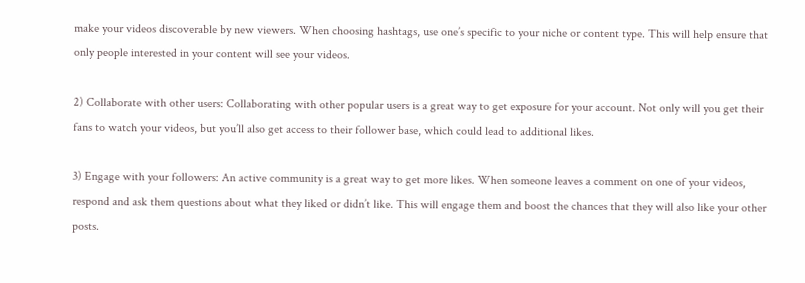make your videos discoverable by new viewers. When choosing hashtags, use one’s specific to your niche or content type. This will help ensure that only people interested in your content will see your videos.

2) Collaborate with other users: Collaborating with other popular users is a great way to get exposure for your account. Not only will you get their fans to watch your videos, but you’ll also get access to their follower base, which could lead to additional likes.

3) Engage with your followers: An active community is a great way to get more likes. When someone leaves a comment on one of your videos, respond and ask them questions about what they liked or didn’t like. This will engage them and boost the chances that they will also like your other posts.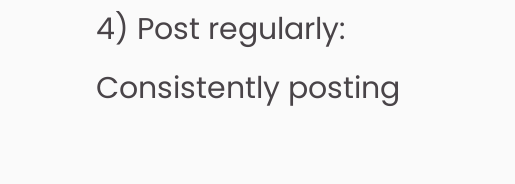4) Post regularly: Consistently posting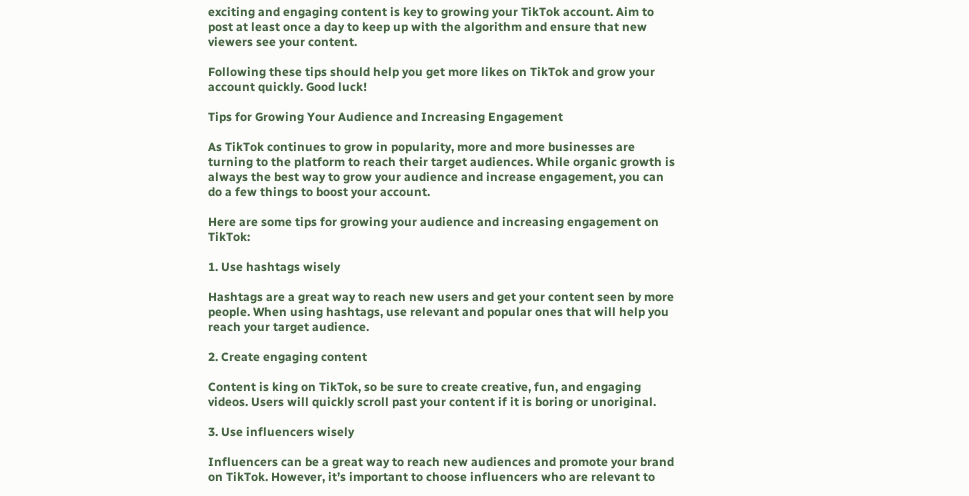exciting and engaging content is key to growing your TikTok account. Aim to post at least once a day to keep up with the algorithm and ensure that new viewers see your content.

Following these tips should help you get more likes on TikTok and grow your account quickly. Good luck!

Tips for Growing Your Audience and Increasing Engagement

As TikTok continues to grow in popularity, more and more businesses are turning to the platform to reach their target audiences. While organic growth is always the best way to grow your audience and increase engagement, you can do a few things to boost your account.

Here are some tips for growing your audience and increasing engagement on TikTok:

1. Use hashtags wisely

Hashtags are a great way to reach new users and get your content seen by more people. When using hashtags, use relevant and popular ones that will help you reach your target audience.

2. Create engaging content

Content is king on TikTok, so be sure to create creative, fun, and engaging videos. Users will quickly scroll past your content if it is boring or unoriginal.

3. Use influencers wisely

Influencers can be a great way to reach new audiences and promote your brand on TikTok. However, it’s important to choose influencers who are relevant to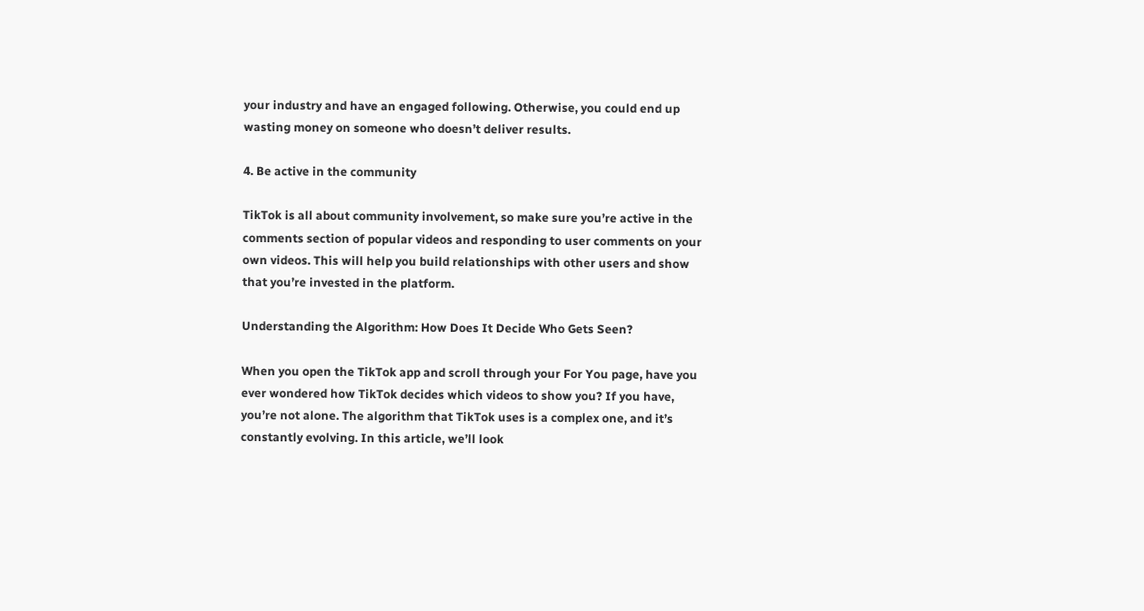your industry and have an engaged following. Otherwise, you could end up wasting money on someone who doesn’t deliver results.

4. Be active in the community

TikTok is all about community involvement, so make sure you’re active in the comments section of popular videos and responding to user comments on your own videos. This will help you build relationships with other users and show that you’re invested in the platform.

Understanding the Algorithm: How Does It Decide Who Gets Seen?

When you open the TikTok app and scroll through your For You page, have you ever wondered how TikTok decides which videos to show you? If you have, you’re not alone. The algorithm that TikTok uses is a complex one, and it’s constantly evolving. In this article, we’ll look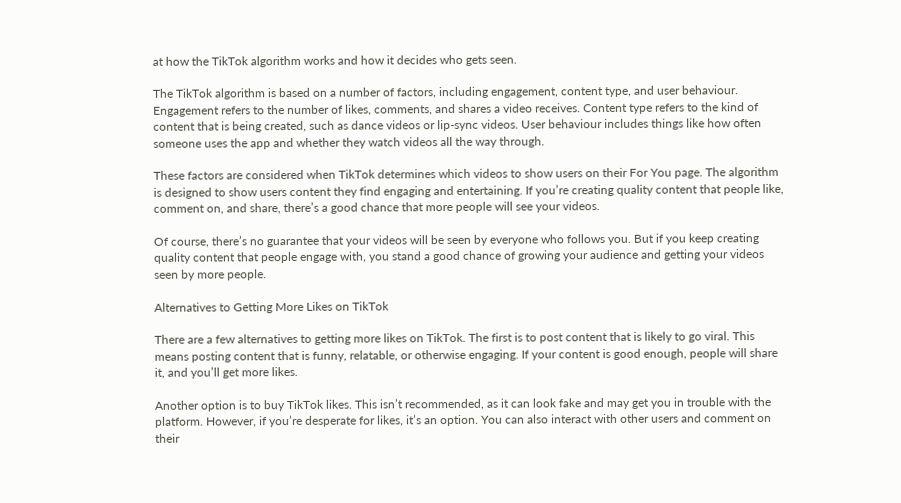at how the TikTok algorithm works and how it decides who gets seen.

The TikTok algorithm is based on a number of factors, including engagement, content type, and user behaviour. Engagement refers to the number of likes, comments, and shares a video receives. Content type refers to the kind of content that is being created, such as dance videos or lip-sync videos. User behaviour includes things like how often someone uses the app and whether they watch videos all the way through.

These factors are considered when TikTok determines which videos to show users on their For You page. The algorithm is designed to show users content they find engaging and entertaining. If you’re creating quality content that people like, comment on, and share, there’s a good chance that more people will see your videos.

Of course, there’s no guarantee that your videos will be seen by everyone who follows you. But if you keep creating quality content that people engage with, you stand a good chance of growing your audience and getting your videos seen by more people.

Alternatives to Getting More Likes on TikTok

There are a few alternatives to getting more likes on TikTok. The first is to post content that is likely to go viral. This means posting content that is funny, relatable, or otherwise engaging. If your content is good enough, people will share it, and you’ll get more likes.

Another option is to buy TikTok likes. This isn’t recommended, as it can look fake and may get you in trouble with the platform. However, if you’re desperate for likes, it’s an option. You can also interact with other users and comment on their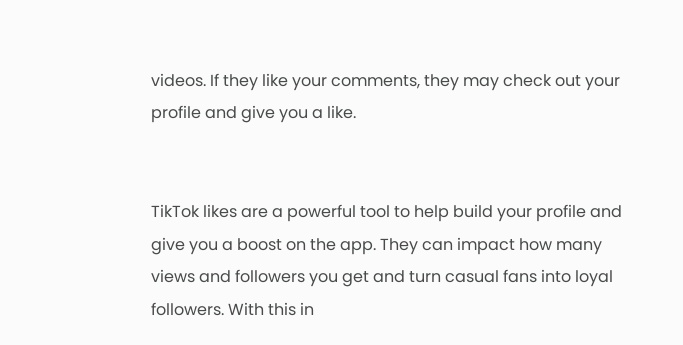videos. If they like your comments, they may check out your profile and give you a like.


TikTok likes are a powerful tool to help build your profile and give you a boost on the app. They can impact how many views and followers you get and turn casual fans into loyal followers. With this in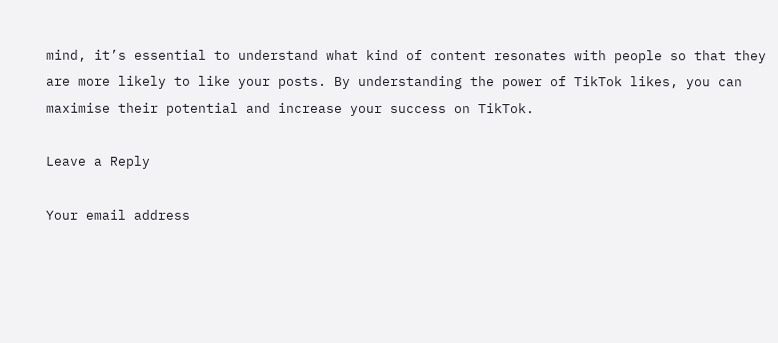mind, it’s essential to understand what kind of content resonates with people so that they are more likely to like your posts. By understanding the power of TikTok likes, you can maximise their potential and increase your success on TikTok.

Leave a Reply

Your email address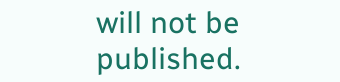will not be published.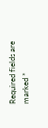Required fields are marked *